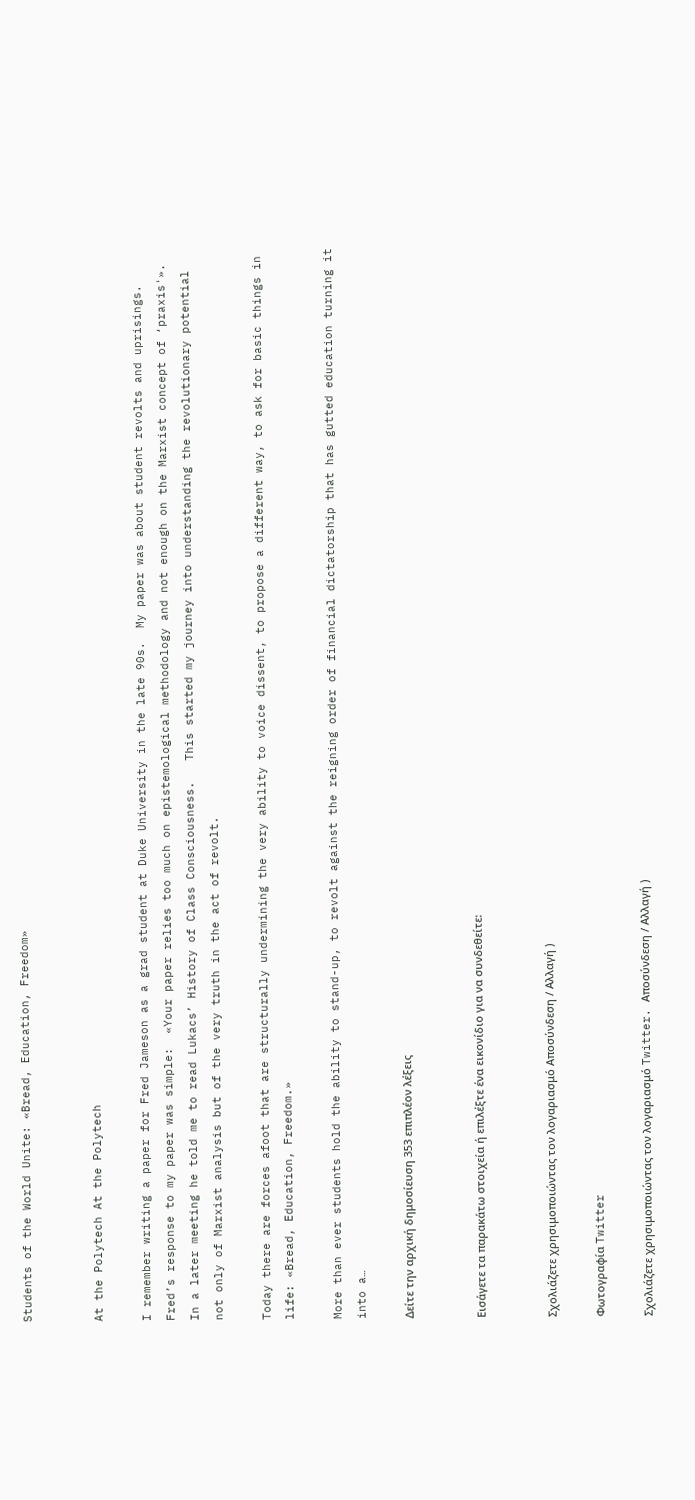Students of the World Unite: «Bread, Education, Freedom»


At the Polytech At the Polytech

I remember writing a paper for Fred Jameson as a grad student at Duke University in the late 90s.  My paper was about student revolts and uprisings.  Fred’s response to my paper was simple:  «Your paper relies too much on epistemological methodology and not enough on the Marxist concept of ‘praxis'».  In a later meeting he told me to read Lukacs’ History of Class Consciousness.   This started my journey into understanding the revolutionary potential not only of Marxist analysis but of the very truth in the act of revolt.

Today there are forces afoot that are structurally undermining the very ability to voice dissent, to propose a different way, to ask for basic things in life: «Bread, Education, Freedom.»

More than ever students hold the ability to stand-up, to revolt against the reigning order of financial dictatorship that has gutted education turning it into a…

Δείτε την αρχική δημοσίευση 353 επιπλέον λέξεις


Εισάγετε τα παρακάτω στοιχεία ή επιλέξτε ένα εικονίδιο για να συνδεθείτε:


Σχολιάζετε χρησιμοποιώντας τον λογαριασμό Αποσύνδεση / Αλλαγή )

Φωτογραφία Twitter

Σχολιάζετε χρησιμοποιώντας τον λογαριασμό Twitter. Αποσύνδεση / Αλλαγή )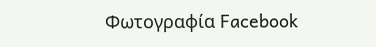Φωτογραφία Facebook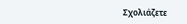Σχολιάζετε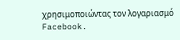χρησιμοποιώντας τον λογαριασμό Facebook.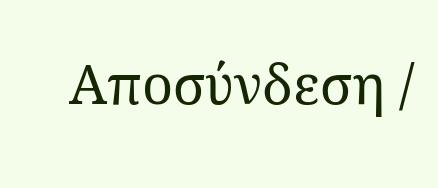Αποσύνδεση /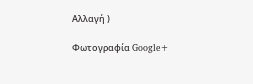Αλλαγή )

Φωτογραφία Google+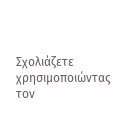Σχολιάζετε χρησιμοποιώντας τον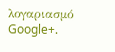λογαριασμό Google+.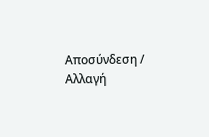Αποσύνδεση / Αλλαγή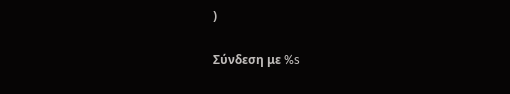)

Σύνδεση με %s